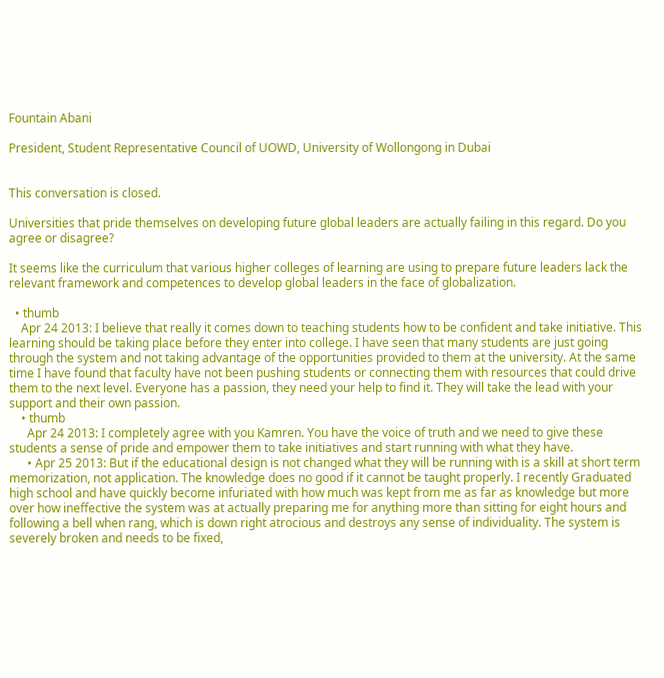Fountain Abani

President, Student Representative Council of UOWD, University of Wollongong in Dubai


This conversation is closed.

Universities that pride themselves on developing future global leaders are actually failing in this regard. Do you agree or disagree?

It seems like the curriculum that various higher colleges of learning are using to prepare future leaders lack the relevant framework and competences to develop global leaders in the face of globalization.

  • thumb
    Apr 24 2013: I believe that really it comes down to teaching students how to be confident and take initiative. This learning should be taking place before they enter into college. I have seen that many students are just going through the system and not taking advantage of the opportunities provided to them at the university. At the same time I have found that faculty have not been pushing students or connecting them with resources that could drive them to the next level. Everyone has a passion, they need your help to find it. They will take the lead with your support and their own passion.
    • thumb
      Apr 24 2013: I completely agree with you Kamren. You have the voice of truth and we need to give these students a sense of pride and empower them to take initiatives and start running with what they have.
      • Apr 25 2013: But if the educational design is not changed what they will be running with is a skill at short term memorization, not application. The knowledge does no good if it cannot be taught properly. I recently Graduated high school and have quickly become infuriated with how much was kept from me as far as knowledge but more over how ineffective the system was at actually preparing me for anything more than sitting for eight hours and following a bell when rang, which is down right atrocious and destroys any sense of individuality. The system is severely broken and needs to be fixed,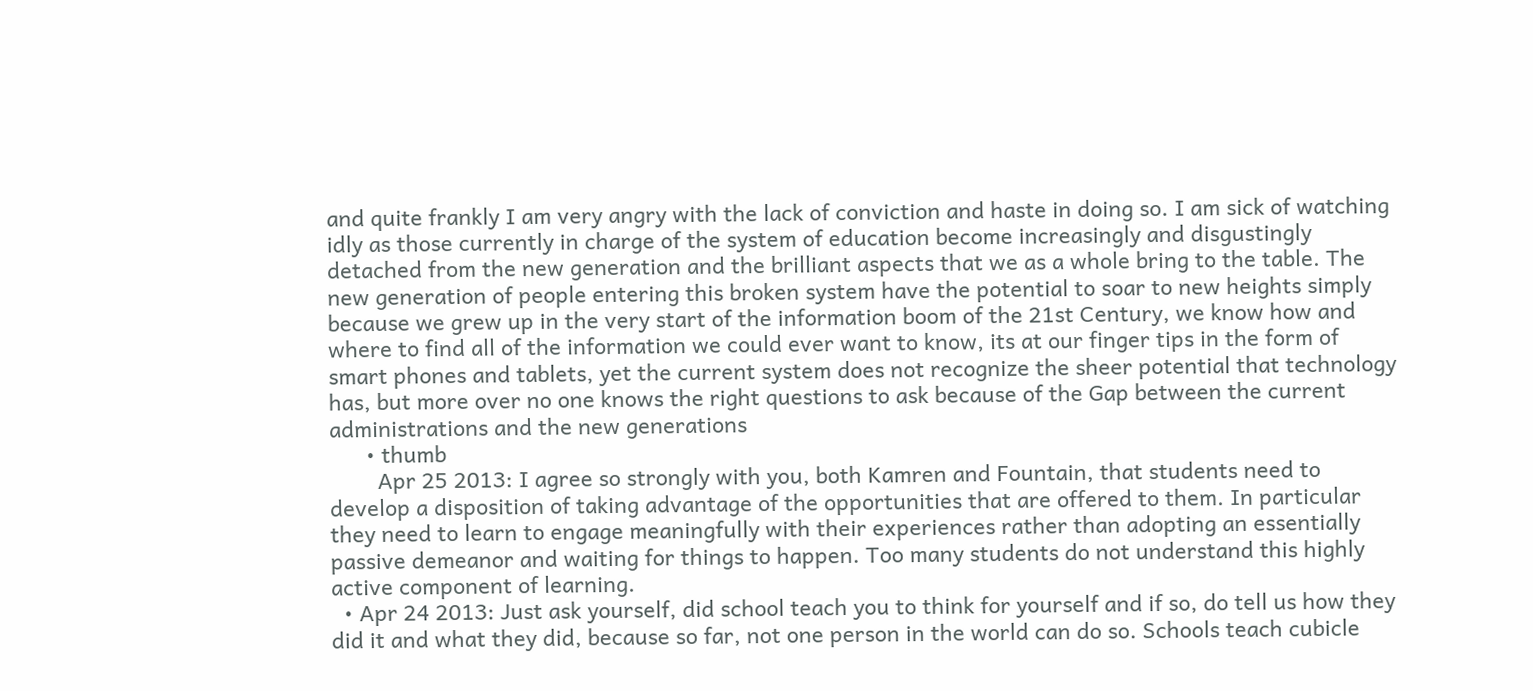and quite frankly I am very angry with the lack of conviction and haste in doing so. I am sick of watching idly as those currently in charge of the system of education become increasingly and disgustingly detached from the new generation and the brilliant aspects that we as a whole bring to the table. The new generation of people entering this broken system have the potential to soar to new heights simply because we grew up in the very start of the information boom of the 21st Century, we know how and where to find all of the information we could ever want to know, its at our finger tips in the form of smart phones and tablets, yet the current system does not recognize the sheer potential that technology has, but more over no one knows the right questions to ask because of the Gap between the current administrations and the new generations
      • thumb
        Apr 25 2013: I agree so strongly with you, both Kamren and Fountain, that students need to develop a disposition of taking advantage of the opportunities that are offered to them. In particular they need to learn to engage meaningfully with their experiences rather than adopting an essentially passive demeanor and waiting for things to happen. Too many students do not understand this highly active component of learning.
  • Apr 24 2013: Just ask yourself, did school teach you to think for yourself and if so, do tell us how they did it and what they did, because so far, not one person in the world can do so. Schools teach cubicle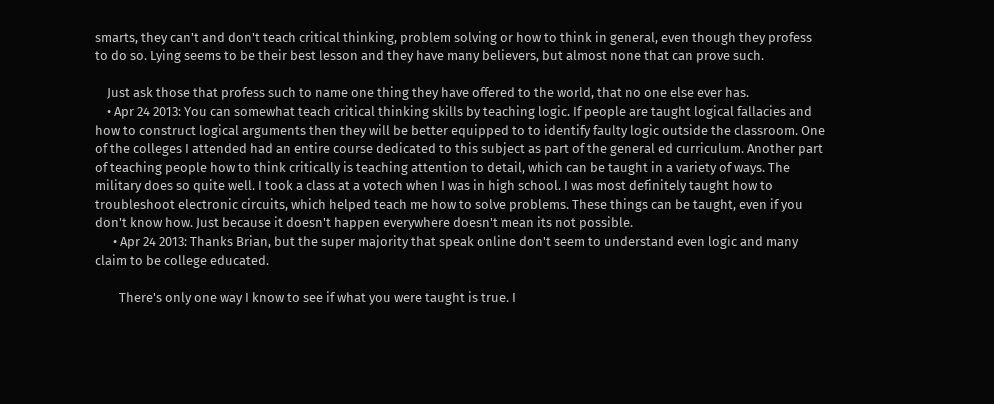smarts, they can't and don't teach critical thinking, problem solving or how to think in general, even though they profess to do so. Lying seems to be their best lesson and they have many believers, but almost none that can prove such.

    Just ask those that profess such to name one thing they have offered to the world, that no one else ever has.
    • Apr 24 2013: You can somewhat teach critical thinking skills by teaching logic. If people are taught logical fallacies and how to construct logical arguments then they will be better equipped to to identify faulty logic outside the classroom. One of the colleges I attended had an entire course dedicated to this subject as part of the general ed curriculum. Another part of teaching people how to think critically is teaching attention to detail, which can be taught in a variety of ways. The military does so quite well. I took a class at a votech when I was in high school. I was most definitely taught how to troubleshoot electronic circuits, which helped teach me how to solve problems. These things can be taught, even if you don't know how. Just because it doesn't happen everywhere doesn't mean its not possible.
      • Apr 24 2013: Thanks Brian, but the super majority that speak online don't seem to understand even logic and many claim to be college educated.

        There's only one way I know to see if what you were taught is true. I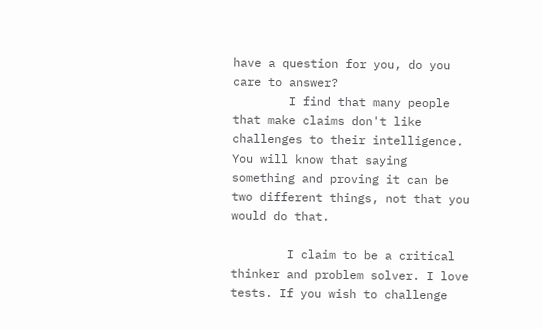have a question for you, do you care to answer?
        I find that many people that make claims don't like challenges to their intelligence. You will know that saying something and proving it can be two different things, not that you would do that.

        I claim to be a critical thinker and problem solver. I love tests. If you wish to challenge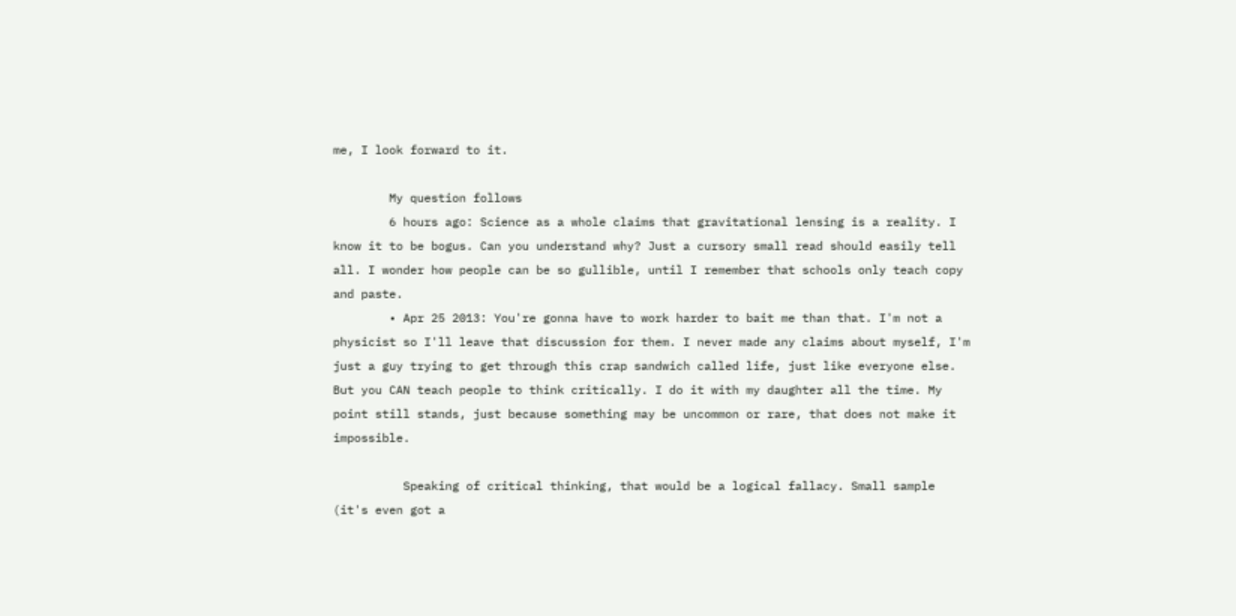me, I look forward to it.

        My question follows
        6 hours ago: Science as a whole claims that gravitational lensing is a reality. I know it to be bogus. Can you understand why? Just a cursory small read should easily tell all. I wonder how people can be so gullible, until I remember that schools only teach copy and paste.
        • Apr 25 2013: You're gonna have to work harder to bait me than that. I'm not a physicist so I'll leave that discussion for them. I never made any claims about myself, I'm just a guy trying to get through this crap sandwich called life, just like everyone else. But you CAN teach people to think critically. I do it with my daughter all the time. My point still stands, just because something may be uncommon or rare, that does not make it impossible.

          Speaking of critical thinking, that would be a logical fallacy. Small sample (it's even got a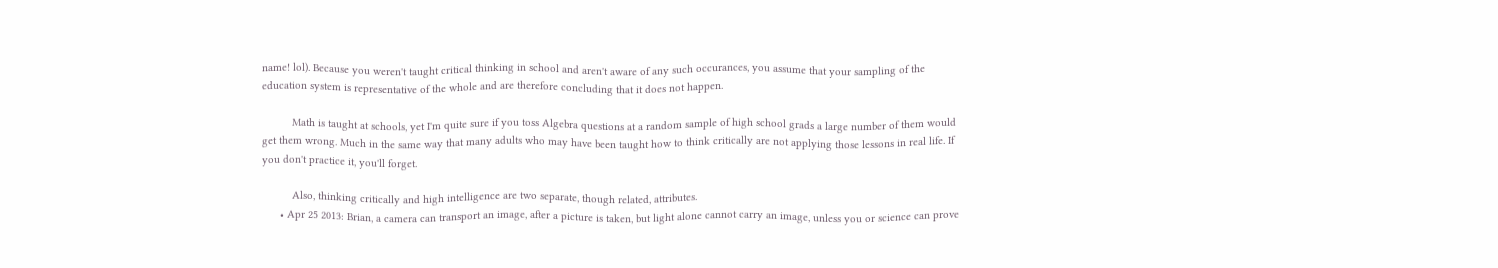name! lol). Because you weren't taught critical thinking in school and aren't aware of any such occurances, you assume that your sampling of the education system is representative of the whole and are therefore concluding that it does not happen.

          Math is taught at schools, yet I'm quite sure if you toss Algebra questions at a random sample of high school grads a large number of them would get them wrong. Much in the same way that many adults who may have been taught how to think critically are not applying those lessons in real life. If you don't practice it, you'll forget.

          Also, thinking critically and high intelligence are two separate, though related, attributes.
      • Apr 25 2013: Brian, a camera can transport an image, after a picture is taken, but light alone cannot carry an image, unless you or science can prove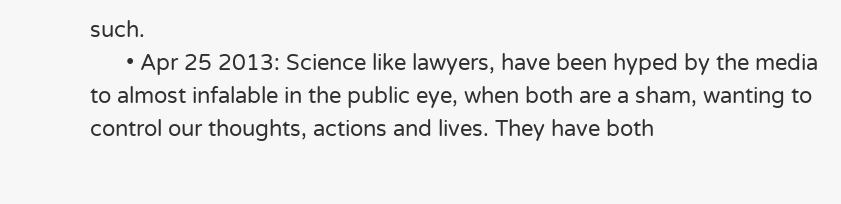such.
      • Apr 25 2013: Science like lawyers, have been hyped by the media to almost infalable in the public eye, when both are a sham, wanting to control our thoughts, actions and lives. They have both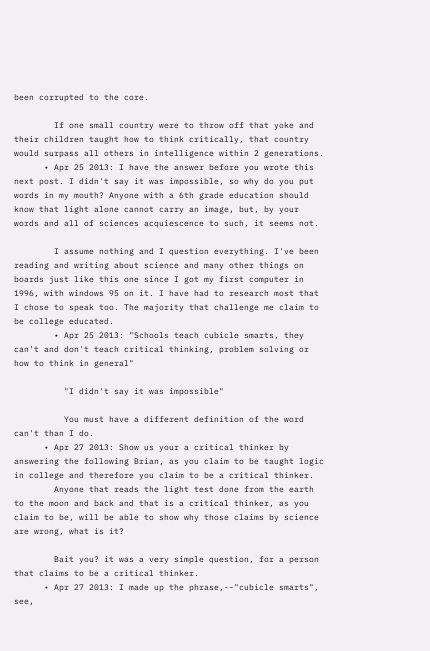been corrupted to the core.

        If one small country were to throw off that yoke and their children taught how to think critically, that country would surpass all others in intelligence within 2 generations.
      • Apr 25 2013: I have the answer before you wrote this next post. I didn't say it was impossible, so why do you put words in my mouth? Anyone with a 6th grade education should know that light alone cannot carry an image, but, by your words and all of sciences acquiescence to such, it seems not.

        I assume nothing and I question everything. I've been reading and writing about science and many other things on boards just like this one since I got my first computer in 1996, with windows 95 on it. I have had to research most that I chose to speak too. The majority that challenge me claim to be college educated.
        • Apr 25 2013: "Schools teach cubicle smarts, they can't and don't teach critical thinking, problem solving or how to think in general"

          "I didn't say it was impossible"

          You must have a different definition of the word can't than I do.
      • Apr 27 2013: Show us your a critical thinker by answering the following Brian, as you claim to be taught logic in college and therefore you claim to be a critical thinker.
        Anyone that reads the light test done from the earth to the moon and back and that is a critical thinker, as you claim to be, will be able to show why those claims by science are wrong, what is it?

        Bait you? it was a very simple question, for a person that claims to be a critical thinker.
      • Apr 27 2013: I made up the phrase,--"cubicle smarts", see,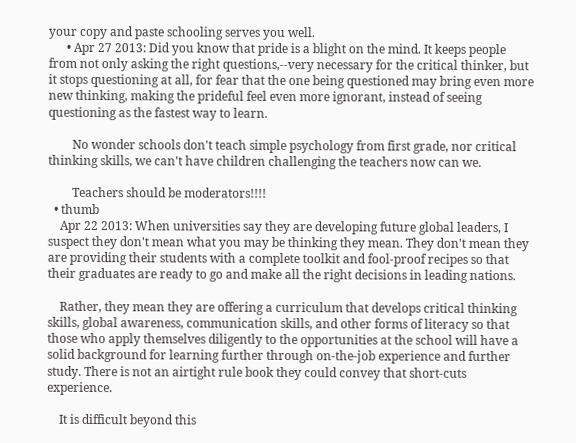your copy and paste schooling serves you well.
      • Apr 27 2013: Did you know that pride is a blight on the mind. It keeps people from not only asking the right questions,--very necessary for the critical thinker, but it stops questioning at all, for fear that the one being questioned may bring even more new thinking, making the prideful feel even more ignorant, instead of seeing questioning as the fastest way to learn.

        No wonder schools don't teach simple psychology from first grade, nor critical thinking skills, we can't have children challenging the teachers now can we.

        Teachers should be moderators!!!!
  • thumb
    Apr 22 2013: When universities say they are developing future global leaders, I suspect they don't mean what you may be thinking they mean. They don't mean they are providing their students with a complete toolkit and fool-proof recipes so that their graduates are ready to go and make all the right decisions in leading nations.

    Rather, they mean they are offering a curriculum that develops critical thinking skills, global awareness, communication skills, and other forms of literacy so that those who apply themselves diligently to the opportunities at the school will have a solid background for learning further through on-the-job experience and further study. There is not an airtight rule book they could convey that short-cuts experience.

    It is difficult beyond this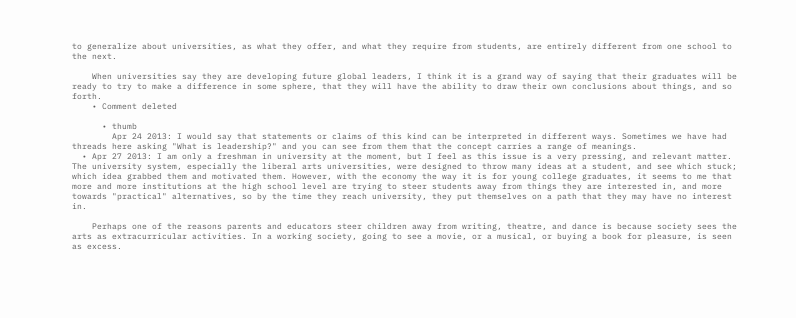to generalize about universities, as what they offer, and what they require from students, are entirely different from one school to the next.

    When universities say they are developing future global leaders, I think it is a grand way of saying that their graduates will be ready to try to make a difference in some sphere, that they will have the ability to draw their own conclusions about things, and so forth.
    • Comment deleted

      • thumb
        Apr 24 2013: I would say that statements or claims of this kind can be interpreted in different ways. Sometimes we have had threads here asking "What is leadership?" and you can see from them that the concept carries a range of meanings.
  • Apr 27 2013: I am only a freshman in university at the moment, but I feel as this issue is a very pressing, and relevant matter. The university system, especially the liberal arts universities, were designed to throw many ideas at a student, and see which stuck; which idea grabbed them and motivated them. However, with the economy the way it is for young college graduates, it seems to me that more and more institutions at the high school level are trying to steer students away from things they are interested in, and more towards "practical" alternatives, so by the time they reach university, they put themselves on a path that they may have no interest in.

    Perhaps one of the reasons parents and educators steer children away from writing, theatre, and dance is because society sees the arts as extracurricular activities. In a working society, going to see a movie, or a musical, or buying a book for pleasure, is seen as excess.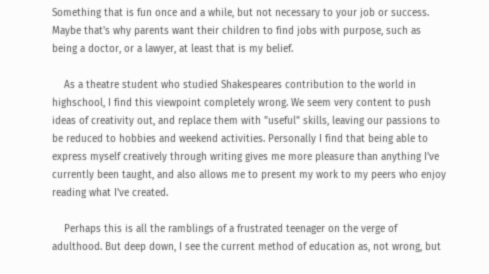Something that is fun once and a while, but not necessary to your job or success. Maybe that's why parents want their children to find jobs with purpose, such as being a doctor, or a lawyer, at least that is my belief.

    As a theatre student who studied Shakespeares contribution to the world in highschool, I find this viewpoint completely wrong. We seem very content to push ideas of creativity out, and replace them with "useful" skills, leaving our passions to be reduced to hobbies and weekend activities. Personally I find that being able to express myself creatively through writing gives me more pleasure than anything I've currently been taught, and also allows me to present my work to my peers who enjoy reading what I've created.

    Perhaps this is all the ramblings of a frustrated teenager on the verge of adulthood. But deep down, I see the current method of education as, not wrong, but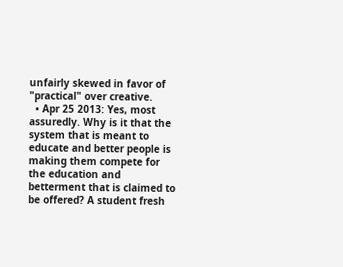unfairly skewed in favor of "practical" over creative.
  • Apr 25 2013: Yes, most assuredly. Why is it that the system that is meant to educate and better people is making them compete for the education and betterment that is claimed to be offered? A student fresh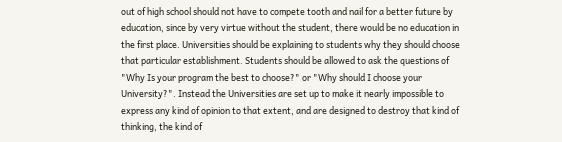out of high school should not have to compete tooth and nail for a better future by education, since by very virtue without the student, there would be no education in the first place. Universities should be explaining to students why they should choose that particular establishment. Students should be allowed to ask the questions of "Why Is your program the best to choose?" or "Why should I choose your University?". Instead the Universities are set up to make it nearly impossible to express any kind of opinion to that extent, and are designed to destroy that kind of thinking, the kind of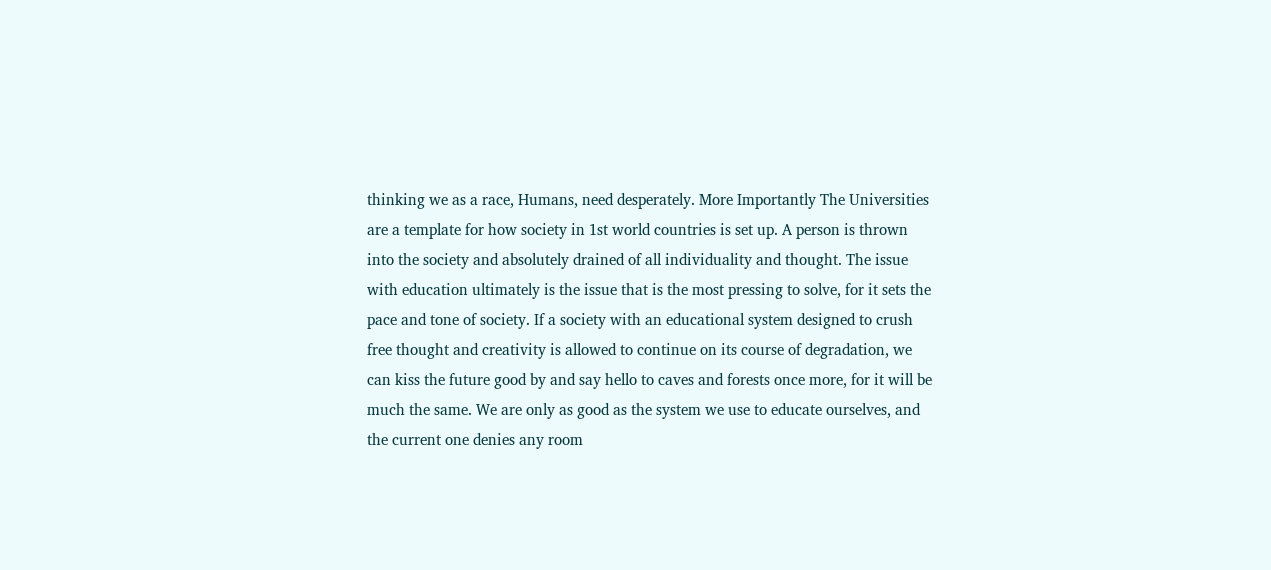thinking we as a race, Humans, need desperately. More Importantly The Universities are a template for how society in 1st world countries is set up. A person is thrown into the society and absolutely drained of all individuality and thought. The issue with education ultimately is the issue that is the most pressing to solve, for it sets the pace and tone of society. If a society with an educational system designed to crush free thought and creativity is allowed to continue on its course of degradation, we can kiss the future good by and say hello to caves and forests once more, for it will be much the same. We are only as good as the system we use to educate ourselves, and the current one denies any room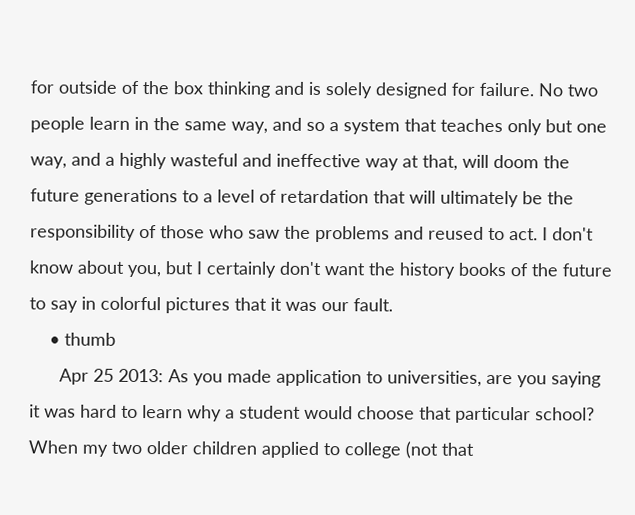for outside of the box thinking and is solely designed for failure. No two people learn in the same way, and so a system that teaches only but one way, and a highly wasteful and ineffective way at that, will doom the future generations to a level of retardation that will ultimately be the responsibility of those who saw the problems and reused to act. I don't know about you, but I certainly don't want the history books of the future to say in colorful pictures that it was our fault.
    • thumb
      Apr 25 2013: As you made application to universities, are you saying it was hard to learn why a student would choose that particular school? When my two older children applied to college (not that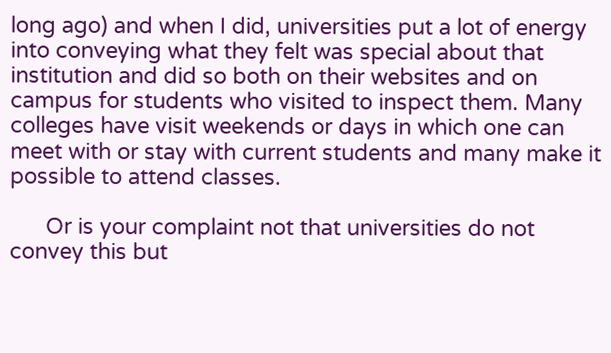long ago) and when I did, universities put a lot of energy into conveying what they felt was special about that institution and did so both on their websites and on campus for students who visited to inspect them. Many colleges have visit weekends or days in which one can meet with or stay with current students and many make it possible to attend classes.

      Or is your complaint not that universities do not convey this but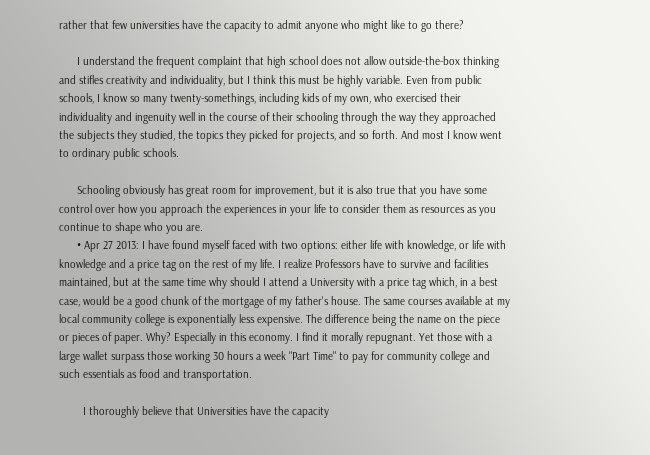rather that few universities have the capacity to admit anyone who might like to go there?

      I understand the frequent complaint that high school does not allow outside-the-box thinking and stifles creativity and individuality, but I think this must be highly variable. Even from public schools, I know so many twenty-somethings, including kids of my own, who exercised their individuality and ingenuity well in the course of their schooling through the way they approached the subjects they studied, the topics they picked for projects, and so forth. And most I know went to ordinary public schools.

      Schooling obviously has great room for improvement, but it is also true that you have some control over how you approach the experiences in your life to consider them as resources as you continue to shape who you are.
      • Apr 27 2013: I have found myself faced with two options: either life with knowledge, or life with knowledge and a price tag on the rest of my life. I realize Professors have to survive and facilities maintained, but at the same time why should I attend a University with a price tag which, in a best case, would be a good chunk of the mortgage of my father's house. The same courses available at my local community college is exponentially less expensive. The difference being the name on the piece or pieces of paper. Why? Especially in this economy. I find it morally repugnant. Yet those with a large wallet surpass those working 30 hours a week "Part Time" to pay for community college and such essentials as food and transportation.

        I thoroughly believe that Universities have the capacity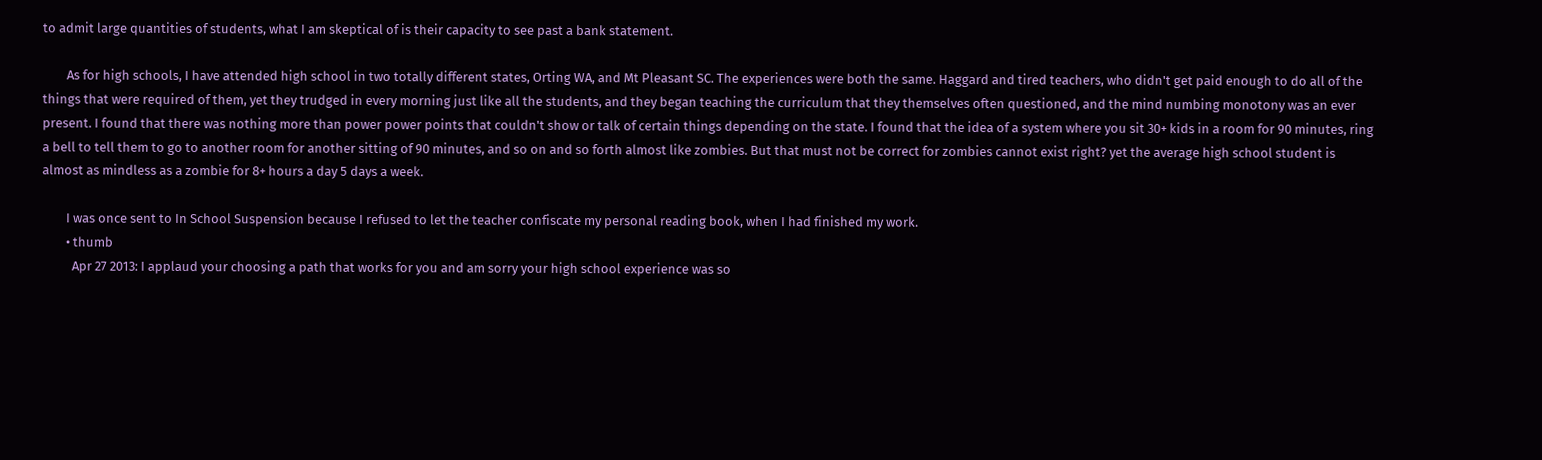to admit large quantities of students, what I am skeptical of is their capacity to see past a bank statement.

        As for high schools, I have attended high school in two totally different states, Orting WA, and Mt Pleasant SC. The experiences were both the same. Haggard and tired teachers, who didn't get paid enough to do all of the things that were required of them, yet they trudged in every morning just like all the students, and they began teaching the curriculum that they themselves often questioned, and the mind numbing monotony was an ever present. I found that there was nothing more than power power points that couldn't show or talk of certain things depending on the state. I found that the idea of a system where you sit 30+ kids in a room for 90 minutes, ring a bell to tell them to go to another room for another sitting of 90 minutes, and so on and so forth almost like zombies. But that must not be correct for zombies cannot exist right? yet the average high school student is almost as mindless as a zombie for 8+ hours a day 5 days a week.

        I was once sent to In School Suspension because I refused to let the teacher confiscate my personal reading book, when I had finished my work.
        • thumb
          Apr 27 2013: I applaud your choosing a path that works for you and am sorry your high school experience was so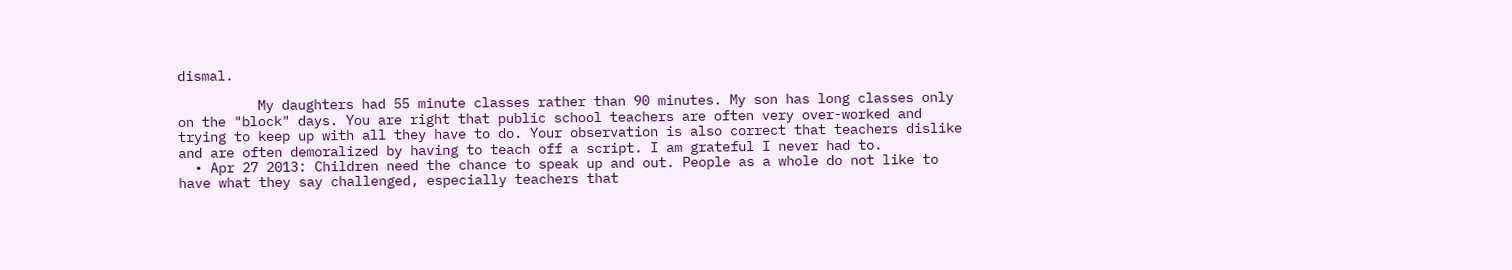dismal.

          My daughters had 55 minute classes rather than 90 minutes. My son has long classes only on the "block" days. You are right that public school teachers are often very over-worked and trying to keep up with all they have to do. Your observation is also correct that teachers dislike and are often demoralized by having to teach off a script. I am grateful I never had to.
  • Apr 27 2013: Children need the chance to speak up and out. People as a whole do not like to have what they say challenged, especially teachers that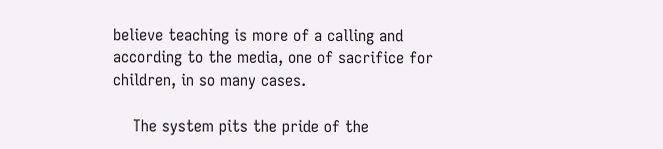believe teaching is more of a calling and according to the media, one of sacrifice for children, in so many cases.

    The system pits the pride of the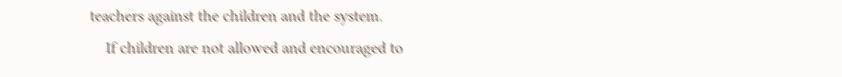teachers against the children and the system.
    If children are not allowed and encouraged to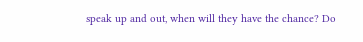speak up and out, when will they have the chance? Do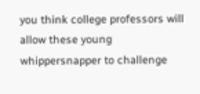you think college professors will allow these young whippersnapper to challenge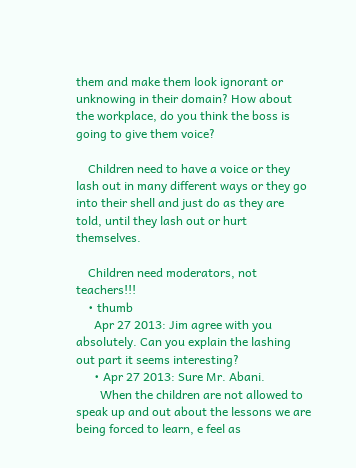them and make them look ignorant or unknowing in their domain? How about the workplace, do you think the boss is going to give them voice?

    Children need to have a voice or they lash out in many different ways or they go into their shell and just do as they are told, until they lash out or hurt themselves.

    Children need moderators, not teachers!!!
    • thumb
      Apr 27 2013: Jim agree with you absolutely. Can you explain the lashing out part it seems interesting?
      • Apr 27 2013: Sure Mr. Abani.
        When the children are not allowed to speak up and out about the lessons we are being forced to learn, e feel as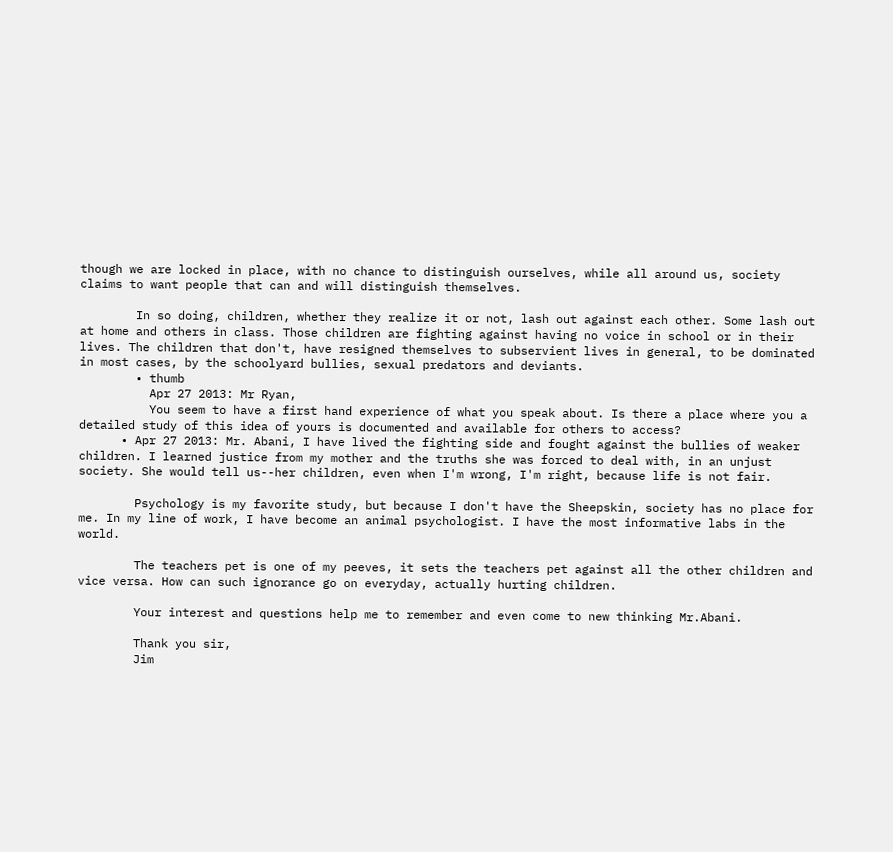though we are locked in place, with no chance to distinguish ourselves, while all around us, society claims to want people that can and will distinguish themselves.

        In so doing, children, whether they realize it or not, lash out against each other. Some lash out at home and others in class. Those children are fighting against having no voice in school or in their lives. The children that don't, have resigned themselves to subservient lives in general, to be dominated in most cases, by the schoolyard bullies, sexual predators and deviants.
        • thumb
          Apr 27 2013: Mr Ryan,
          You seem to have a first hand experience of what you speak about. Is there a place where you a detailed study of this idea of yours is documented and available for others to access?
      • Apr 27 2013: Mr. Abani, I have lived the fighting side and fought against the bullies of weaker children. I learned justice from my mother and the truths she was forced to deal with, in an unjust society. She would tell us--her children, even when I'm wrong, I'm right, because life is not fair.

        Psychology is my favorite study, but because I don't have the Sheepskin, society has no place for me. In my line of work, I have become an animal psychologist. I have the most informative labs in the world.

        The teachers pet is one of my peeves, it sets the teachers pet against all the other children and vice versa. How can such ignorance go on everyday, actually hurting children.

        Your interest and questions help me to remember and even come to new thinking Mr.Abani.

        Thank you sir,
        Jim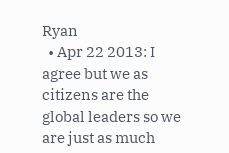Ryan
  • Apr 22 2013: I agree but we as citizens are the global leaders so we are just as much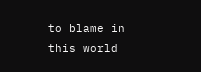to blame in this world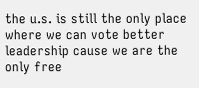the u.s. is still the only place where we can vote better leadership cause we are the only free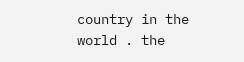country in the world . the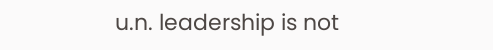u.n. leadership is not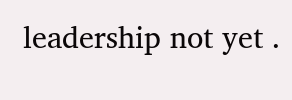leadership not yet .